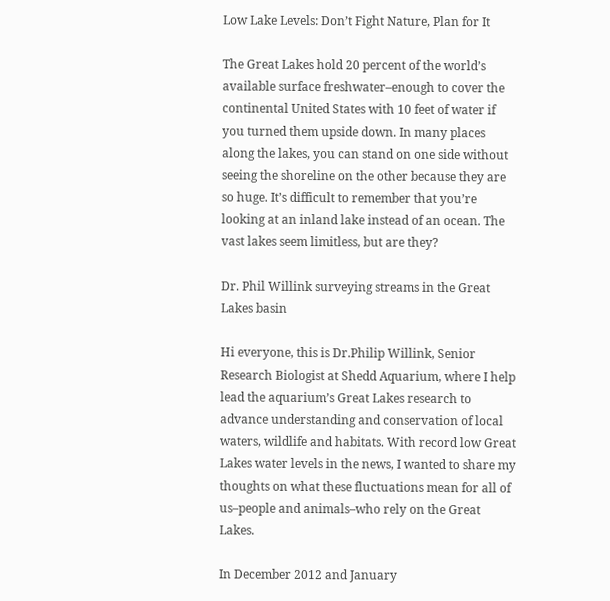Low Lake Levels: Don’t Fight Nature, Plan for It

The Great Lakes hold 20 percent of the world’s available surface freshwater–enough to cover the continental United States with 10 feet of water if you turned them upside down. In many places along the lakes, you can stand on one side without seeing the shoreline on the other because they are so huge. It’s difficult to remember that you’re looking at an inland lake instead of an ocean. The vast lakes seem limitless, but are they?

Dr. Phil Willink surveying streams in the Great Lakes basin

Hi everyone, this is Dr.Philip Willink, Senior Research Biologist at Shedd Aquarium, where I help lead the aquarium’s Great Lakes research to advance understanding and conservation of local waters, wildlife and habitats. With record low Great Lakes water levels in the news, I wanted to share my thoughts on what these fluctuations mean for all of us–people and animals–who rely on the Great Lakes.

In December 2012 and January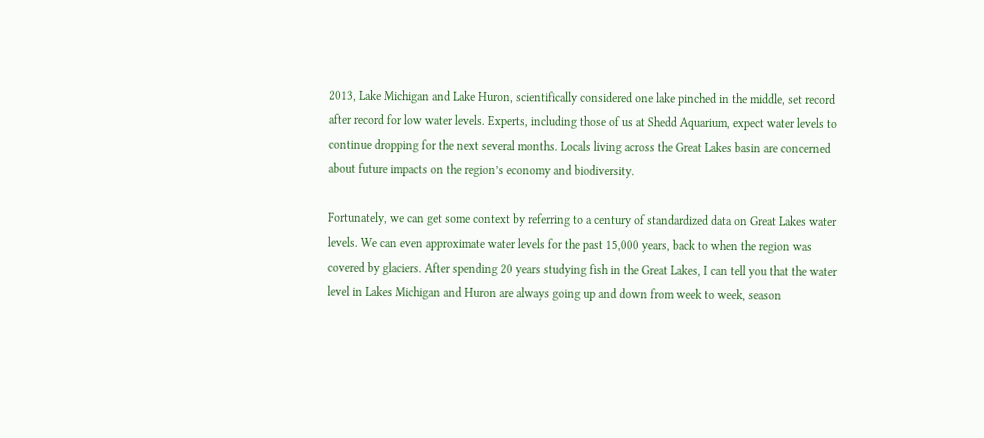2013, Lake Michigan and Lake Huron, scientifically considered one lake pinched in the middle, set record after record for low water levels. Experts, including those of us at Shedd Aquarium, expect water levels to continue dropping for the next several months. Locals living across the Great Lakes basin are concerned about future impacts on the region’s economy and biodiversity.

Fortunately, we can get some context by referring to a century of standardized data on Great Lakes water levels. We can even approximate water levels for the past 15,000 years, back to when the region was covered by glaciers. After spending 20 years studying fish in the Great Lakes, I can tell you that the water level in Lakes Michigan and Huron are always going up and down from week to week, season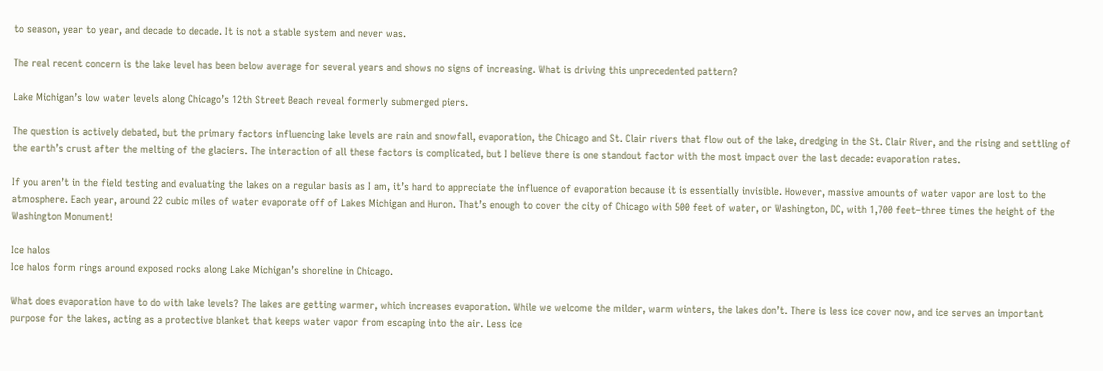to season, year to year, and decade to decade. It is not a stable system and never was.

The real recent concern is the lake level has been below average for several years and shows no signs of increasing. What is driving this unprecedented pattern?

Lake Michigan’s low water levels along Chicago’s 12th Street Beach reveal formerly submerged piers.

The question is actively debated, but the primary factors influencing lake levels are rain and snowfall, evaporation, the Chicago and St. Clair rivers that flow out of the lake, dredging in the St. Clair River, and the rising and settling of the earth’s crust after the melting of the glaciers. The interaction of all these factors is complicated, but I believe there is one standout factor with the most impact over the last decade: evaporation rates.

If you aren’t in the field testing and evaluating the lakes on a regular basis as I am, it’s hard to appreciate the influence of evaporation because it is essentially invisible. However, massive amounts of water vapor are lost to the atmosphere. Each year, around 22 cubic miles of water evaporate off of Lakes Michigan and Huron. That’s enough to cover the city of Chicago with 500 feet of water, or Washington, DC, with 1,700 feet–three times the height of the Washington Monument!

Ice halos
Ice halos form rings around exposed rocks along Lake Michigan’s shoreline in Chicago.

What does evaporation have to do with lake levels? The lakes are getting warmer, which increases evaporation. While we welcome the milder, warm winters, the lakes don’t. There is less ice cover now, and ice serves an important purpose for the lakes, acting as a protective blanket that keeps water vapor from escaping into the air. Less ice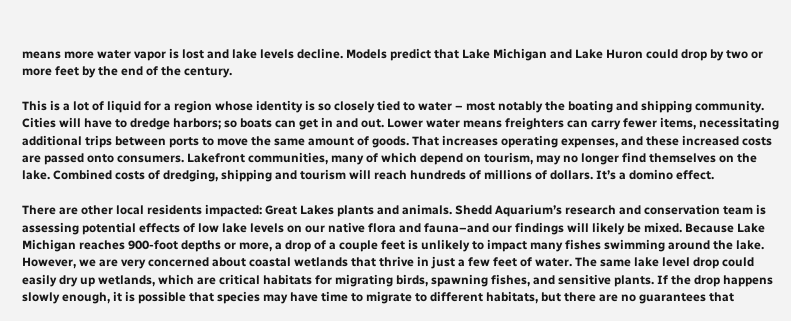means more water vapor is lost and lake levels decline. Models predict that Lake Michigan and Lake Huron could drop by two or more feet by the end of the century.

This is a lot of liquid for a region whose identity is so closely tied to water – most notably the boating and shipping community. Cities will have to dredge harbors; so boats can get in and out. Lower water means freighters can carry fewer items, necessitating additional trips between ports to move the same amount of goods. That increases operating expenses, and these increased costs are passed onto consumers. Lakefront communities, many of which depend on tourism, may no longer find themselves on the lake. Combined costs of dredging, shipping and tourism will reach hundreds of millions of dollars. It’s a domino effect.

There are other local residents impacted: Great Lakes plants and animals. Shedd Aquarium’s research and conservation team is assessing potential effects of low lake levels on our native flora and fauna–and our findings will likely be mixed. Because Lake Michigan reaches 900-foot depths or more, a drop of a couple feet is unlikely to impact many fishes swimming around the lake. However, we are very concerned about coastal wetlands that thrive in just a few feet of water. The same lake level drop could easily dry up wetlands, which are critical habitats for migrating birds, spawning fishes, and sensitive plants. If the drop happens slowly enough, it is possible that species may have time to migrate to different habitats, but there are no guarantees that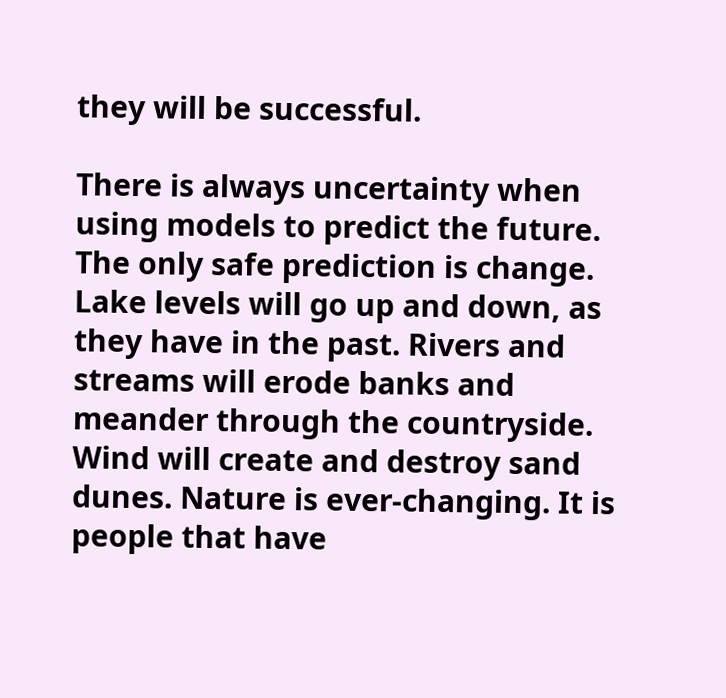they will be successful.

There is always uncertainty when using models to predict the future. The only safe prediction is change. Lake levels will go up and down, as they have in the past. Rivers and streams will erode banks and meander through the countryside. Wind will create and destroy sand dunes. Nature is ever-changing. It is people that have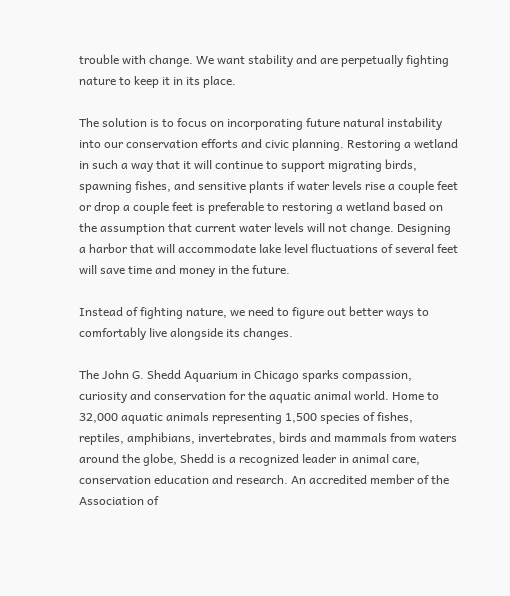trouble with change. We want stability and are perpetually fighting nature to keep it in its place.

The solution is to focus on incorporating future natural instability into our conservation efforts and civic planning. Restoring a wetland in such a way that it will continue to support migrating birds, spawning fishes, and sensitive plants if water levels rise a couple feet or drop a couple feet is preferable to restoring a wetland based on the assumption that current water levels will not change. Designing a harbor that will accommodate lake level fluctuations of several feet will save time and money in the future.

Instead of fighting nature, we need to figure out better ways to comfortably live alongside its changes.

The John G. Shedd Aquarium in Chicago sparks compassion, curiosity and conservation for the aquatic animal world. Home to 32,000 aquatic animals representing 1,500 species of fishes, reptiles, amphibians, invertebrates, birds and mammals from waters around the globe, Shedd is a recognized leader in animal care, conservation education and research. An accredited member of the Association of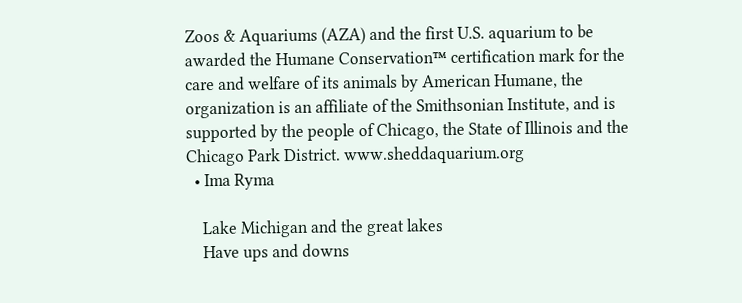Zoos & Aquariums (AZA) and the first U.S. aquarium to be awarded the Humane Conservation™ certification mark for the care and welfare of its animals by American Humane, the organization is an affiliate of the Smithsonian Institute, and is supported by the people of Chicago, the State of Illinois and the Chicago Park District. www.sheddaquarium.org
  • Ima Ryma

    Lake Michigan and the great lakes
    Have ups and downs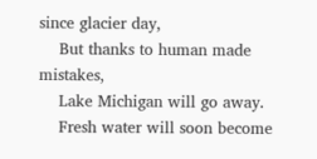since glacier day,
    But thanks to human made mistakes,
    Lake Michigan will go away.
    Fresh water will soon become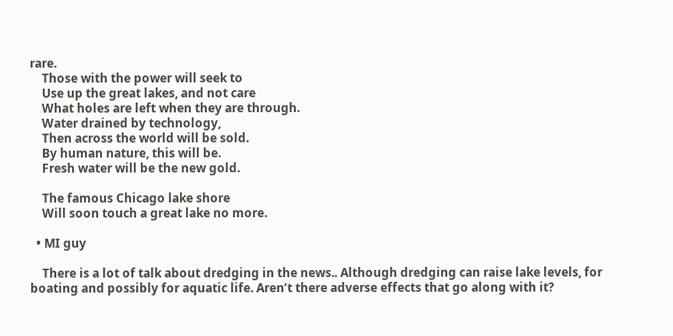rare.
    Those with the power will seek to
    Use up the great lakes, and not care
    What holes are left when they are through.
    Water drained by technology,
    Then across the world will be sold.
    By human nature, this will be.
    Fresh water will be the new gold.

    The famous Chicago lake shore
    Will soon touch a great lake no more.

  • MI guy

    There is a lot of talk about dredging in the news.. Although dredging can raise lake levels, for boating and possibly for aquatic life. Aren’t there adverse effects that go along with it?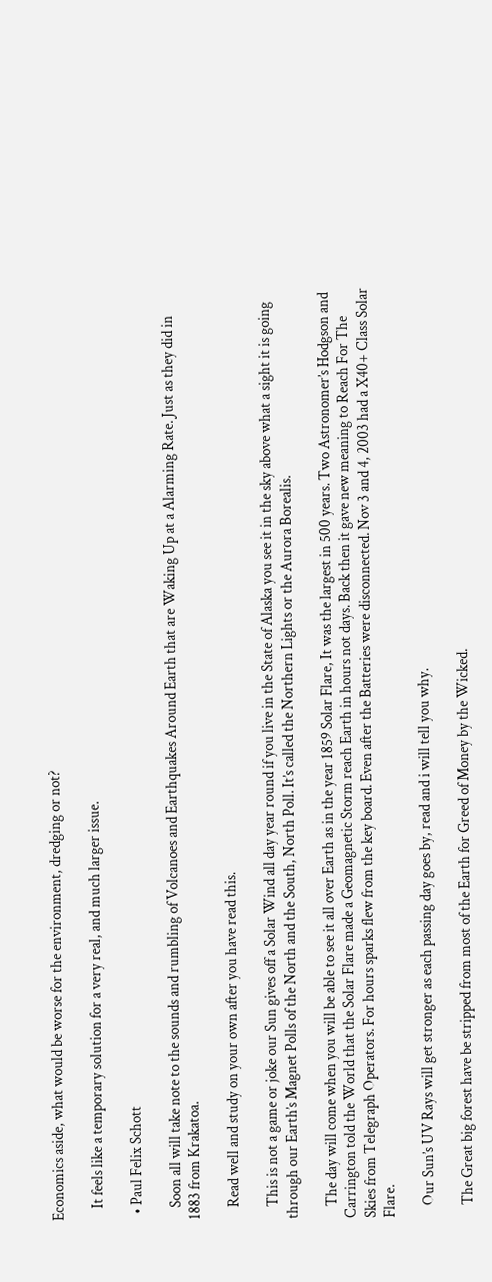Economics aside, what would be worse for the environment, dredging or not?

    It feels like a temporary solution for a very real, and much larger issue.

  • Paul Felix Schott

    Soon all will take note to the sounds and rumbling of Volcanoes and Earthquakes Around Earth that are Waking Up at a Alarming Rate. Just as they did in 1883 from Krakatoa.

    Read well and study on your own after you have read this.

    This is not a game or joke our Sun gives off a Solar Wind all day year round if you live in the State of Alaska you see it in the sky above what a sight it is going through our Earth’s Magnet Polls of the North and the South, North Poll. It’s called the Northern Lights or the Aurora Borealis.

    The day will come when you will be able to see it all over Earth as in the year 1859 Solar Flare, It was the largest in 500 years. Two Astronomer’s Hodgson and Carrington told the World that the Solar Flare made a Geomagnetic Storm reach Earth in hours not days. Back then it gave new meaning to Reach For The Skies from Telegraph Operators. For hours sparks flew from the key board. Even after the Batteries were disconnected. Nov 3 and 4, 2003 had a X40+ Class Solar Flare.

    Our Sun’s UV Rays will get stronger as each passing day goes by, read and i will tell you why.

    The Great big forest have be stripped from most of the Earth for Greed of Money by the Wicked.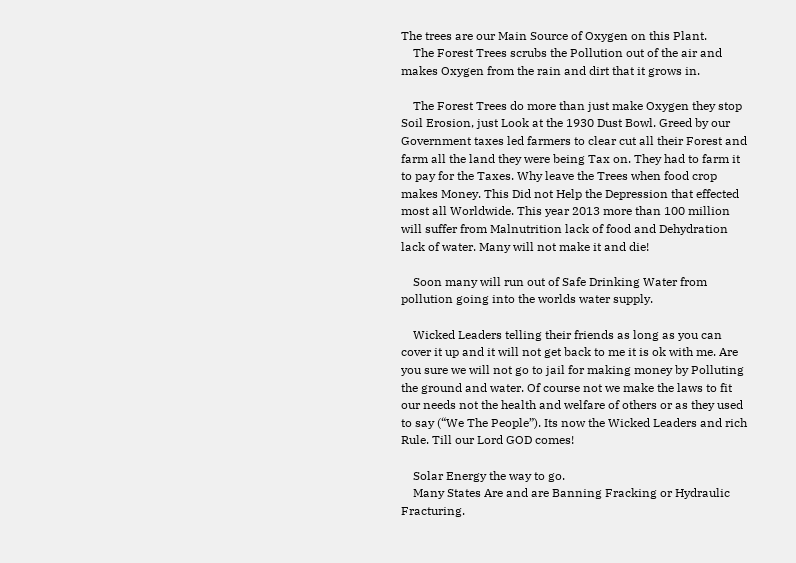The trees are our Main Source of Oxygen on this Plant.
    The Forest Trees scrubs the Pollution out of the air and makes Oxygen from the rain and dirt that it grows in.

    The Forest Trees do more than just make Oxygen they stop Soil Erosion, just Look at the 1930 Dust Bowl. Greed by our Government taxes led farmers to clear cut all their Forest and farm all the land they were being Tax on. They had to farm it to pay for the Taxes. Why leave the Trees when food crop makes Money. This Did not Help the Depression that effected most all Worldwide. This year 2013 more than 100 million will suffer from Malnutrition lack of food and Dehydration lack of water. Many will not make it and die!

    Soon many will run out of Safe Drinking Water from pollution going into the worlds water supply.

    Wicked Leaders telling their friends as long as you can cover it up and it will not get back to me it is ok with me. Are you sure we will not go to jail for making money by Polluting the ground and water. Of course not we make the laws to fit our needs not the health and welfare of others or as they used to say (“We The People”). Its now the Wicked Leaders and rich Rule. Till our Lord GOD comes!

    Solar Energy the way to go.
    Many States Are and are Banning Fracking or Hydraulic Fracturing.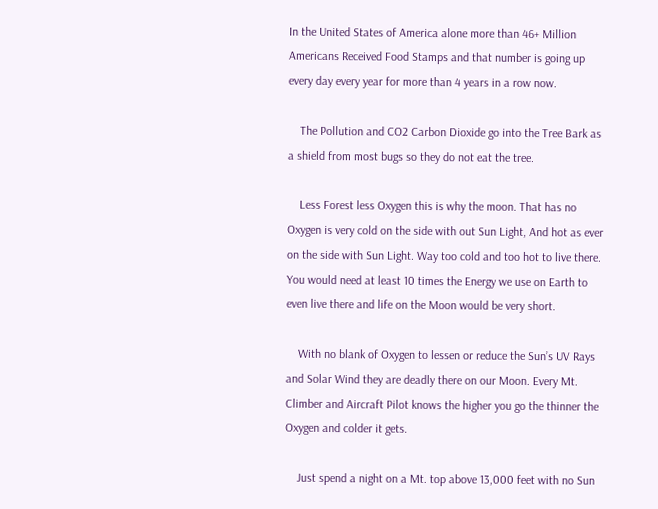In the United States of America alone more than 46+ Million Americans Received Food Stamps and that number is going up every day every year for more than 4 years in a row now.

    The Pollution and CO2 Carbon Dioxide go into the Tree Bark as a shield from most bugs so they do not eat the tree.

    Less Forest less Oxygen this is why the moon. That has no Oxygen is very cold on the side with out Sun Light, And hot as ever on the side with Sun Light. Way too cold and too hot to live there. You would need at least 10 times the Energy we use on Earth to even live there and life on the Moon would be very short.

    With no blank of Oxygen to lessen or reduce the Sun’s UV Rays and Solar Wind they are deadly there on our Moon. Every Mt. Climber and Aircraft Pilot knows the higher you go the thinner the Oxygen and colder it gets.

    Just spend a night on a Mt. top above 13,000 feet with no Sun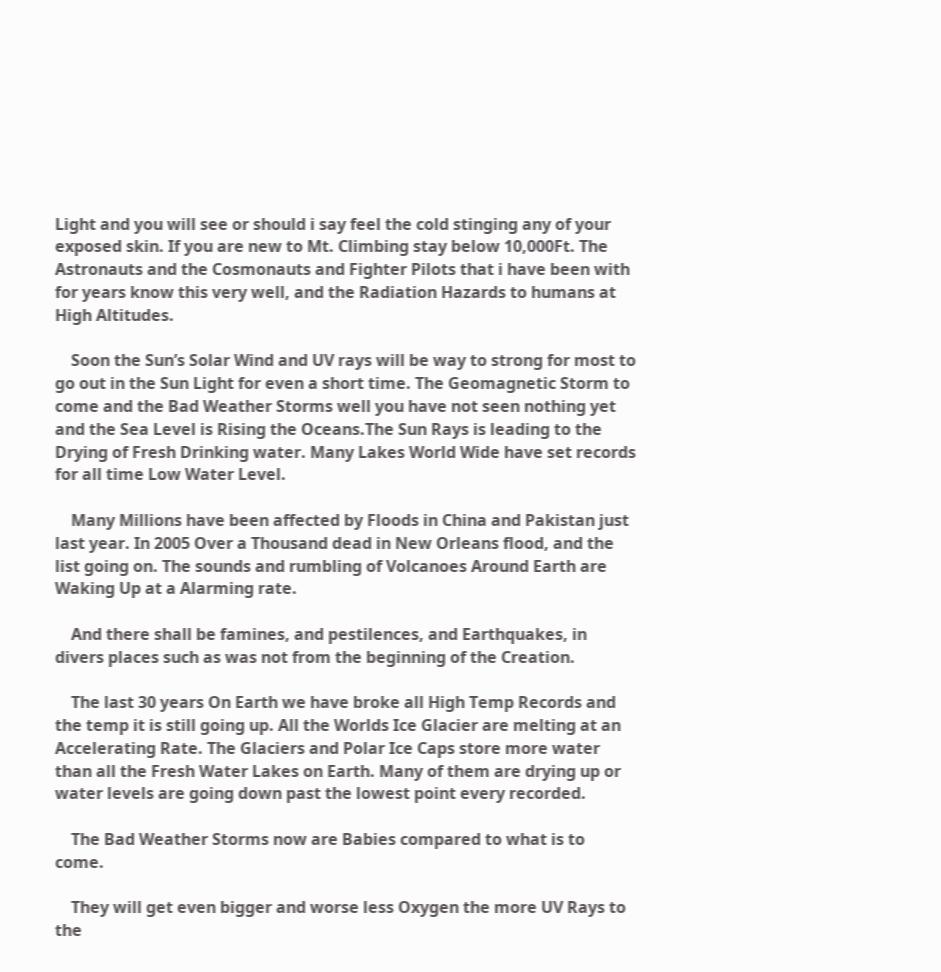Light and you will see or should i say feel the cold stinging any of your exposed skin. If you are new to Mt. Climbing stay below 10,000Ft. The Astronauts and the Cosmonauts and Fighter Pilots that i have been with for years know this very well, and the Radiation Hazards to humans at High Altitudes.

    Soon the Sun’s Solar Wind and UV rays will be way to strong for most to go out in the Sun Light for even a short time. The Geomagnetic Storm to come and the Bad Weather Storms well you have not seen nothing yet and the Sea Level is Rising the Oceans.The Sun Rays is leading to the Drying of Fresh Drinking water. Many Lakes World Wide have set records for all time Low Water Level.

    Many Millions have been affected by Floods in China and Pakistan just last year. In 2005 Over a Thousand dead in New Orleans flood, and the list going on. The sounds and rumbling of Volcanoes Around Earth are Waking Up at a Alarming rate.

    And there shall be famines, and pestilences, and Earthquakes, in divers places such as was not from the beginning of the Creation.

    The last 30 years On Earth we have broke all High Temp Records and the temp it is still going up. All the Worlds Ice Glacier are melting at an Accelerating Rate. The Glaciers and Polar Ice Caps store more water than all the Fresh Water Lakes on Earth. Many of them are drying up or water levels are going down past the lowest point every recorded.

    The Bad Weather Storms now are Babies compared to what is to come.

    They will get even bigger and worse less Oxygen the more UV Rays to the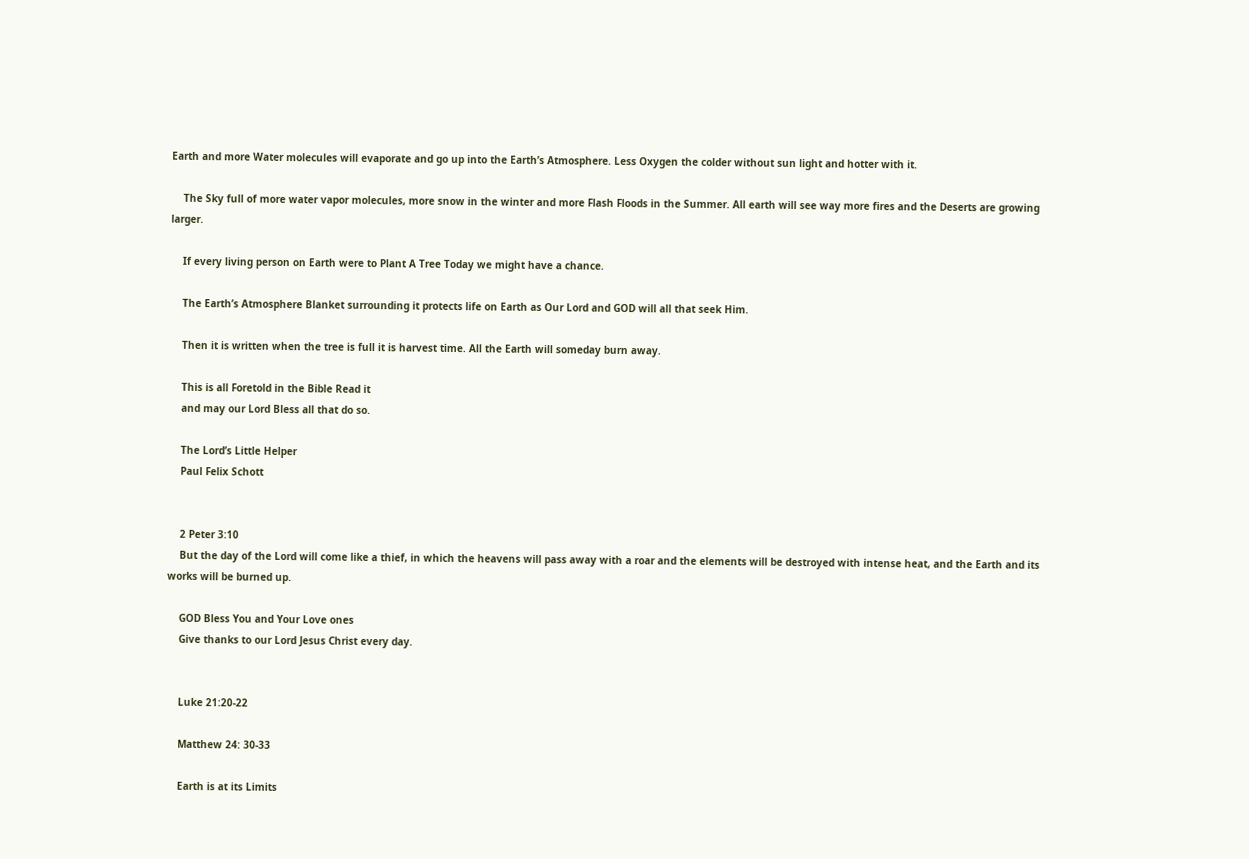Earth and more Water molecules will evaporate and go up into the Earth’s Atmosphere. Less Oxygen the colder without sun light and hotter with it.

    The Sky full of more water vapor molecules, more snow in the winter and more Flash Floods in the Summer. All earth will see way more fires and the Deserts are growing larger.

    If every living person on Earth were to Plant A Tree Today we might have a chance.

    The Earth’s Atmosphere Blanket surrounding it protects life on Earth as Our Lord and GOD will all that seek Him.

    Then it is written when the tree is full it is harvest time. All the Earth will someday burn away.

    This is all Foretold in the Bible Read it
    and may our Lord Bless all that do so.

    The Lord’s Little Helper
    Paul Felix Schott


    2 Peter 3:10
    But the day of the Lord will come like a thief, in which the heavens will pass away with a roar and the elements will be destroyed with intense heat, and the Earth and its works will be burned up.

    GOD Bless You and Your Love ones
    Give thanks to our Lord Jesus Christ every day.


    Luke 21:20-22

    Matthew 24: 30-33

    Earth is at its Limits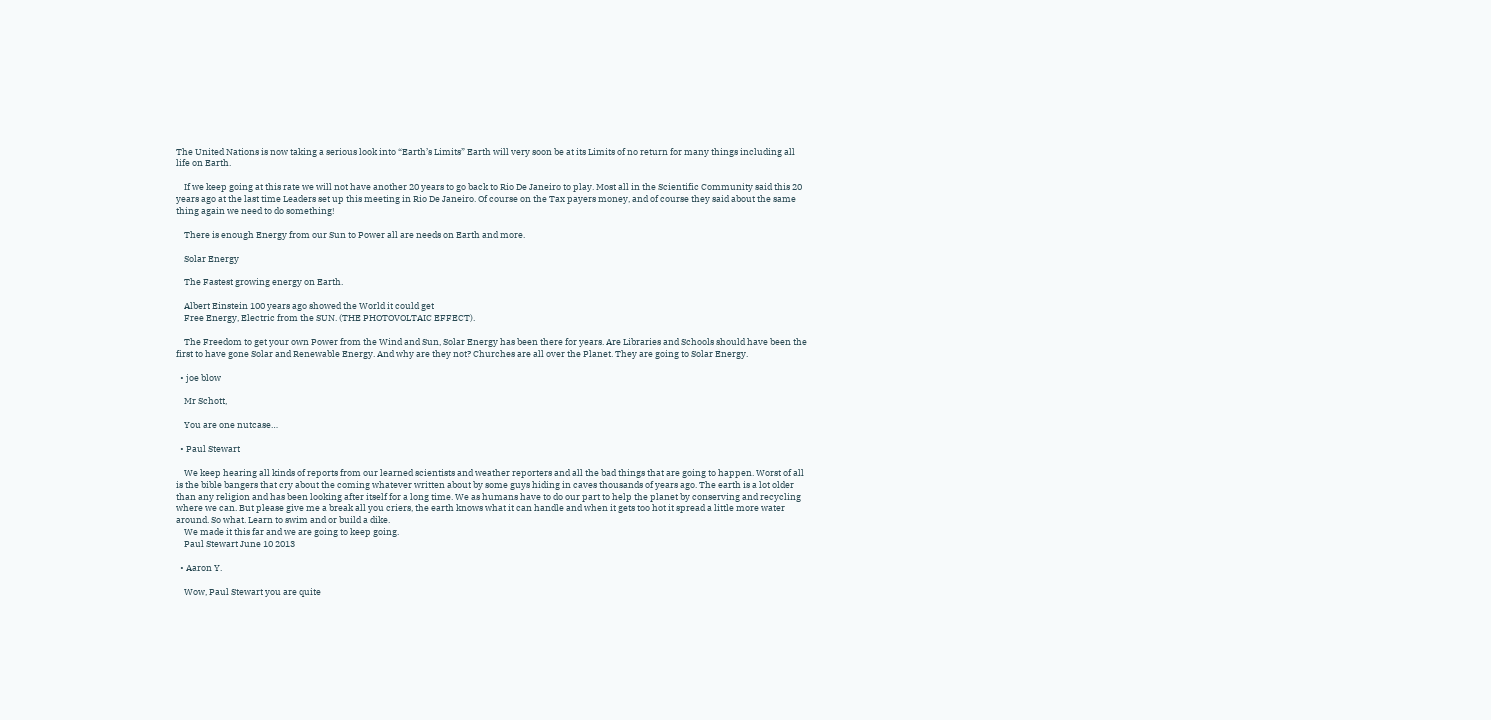The United Nations is now taking a serious look into “Earth’s Limits” Earth will very soon be at its Limits of no return for many things including all life on Earth.

    If we keep going at this rate we will not have another 20 years to go back to Rio De Janeiro to play. Most all in the Scientific Community said this 20 years ago at the last time Leaders set up this meeting in Rio De Janeiro. Of course on the Tax payers money, and of course they said about the same thing again we need to do something!

    There is enough Energy from our Sun to Power all are needs on Earth and more.

    Solar Energy

    The Fastest growing energy on Earth.

    Albert Einstein 100 years ago showed the World it could get
    Free Energy, Electric from the SUN. (THE PHOTOVOLTAIC EFFECT).

    The Freedom to get your own Power from the Wind and Sun, Solar Energy has been there for years. Are Libraries and Schools should have been the first to have gone Solar and Renewable Energy. And why are they not? Churches are all over the Planet. They are going to Solar Energy.

  • joe blow

    Mr Schott,

    You are one nutcase…

  • Paul Stewart

    We keep hearing all kinds of reports from our learned scientists and weather reporters and all the bad things that are going to happen. Worst of all is the bible bangers that cry about the coming whatever written about by some guys hiding in caves thousands of years ago. The earth is a lot older than any religion and has been looking after itself for a long time. We as humans have to do our part to help the planet by conserving and recycling where we can. But please give me a break all you criers, the earth knows what it can handle and when it gets too hot it spread a little more water around. So what. Learn to swim and or build a dike.
    We made it this far and we are going to keep going.
    Paul Stewart June 10 2013

  • Aaron Y.

    Wow, Paul Stewart you are quite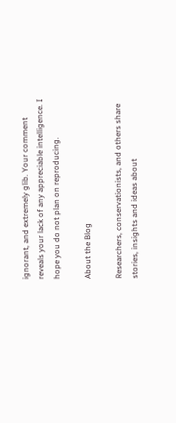ignorant, and extremely glib. Your comment reveals your lack of any appreciable intelligence. I hope you do not plan on reproducing.

About the Blog

Researchers, conservationists, and others share stories, insights and ideas about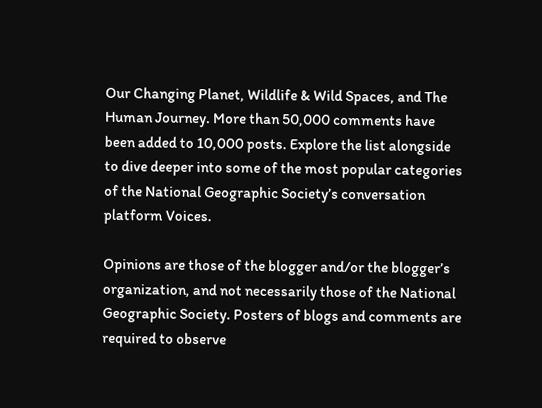Our Changing Planet, Wildlife & Wild Spaces, and The Human Journey. More than 50,000 comments have been added to 10,000 posts. Explore the list alongside to dive deeper into some of the most popular categories of the National Geographic Society’s conversation platform Voices.

Opinions are those of the blogger and/or the blogger’s organization, and not necessarily those of the National Geographic Society. Posters of blogs and comments are required to observe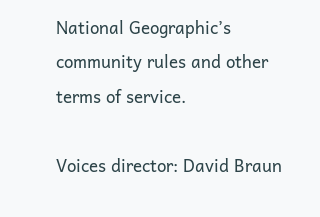National Geographic’s community rules and other terms of service.

Voices director: David Braun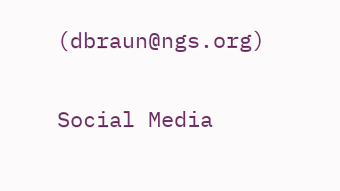(dbraun@ngs.org)

Social Media